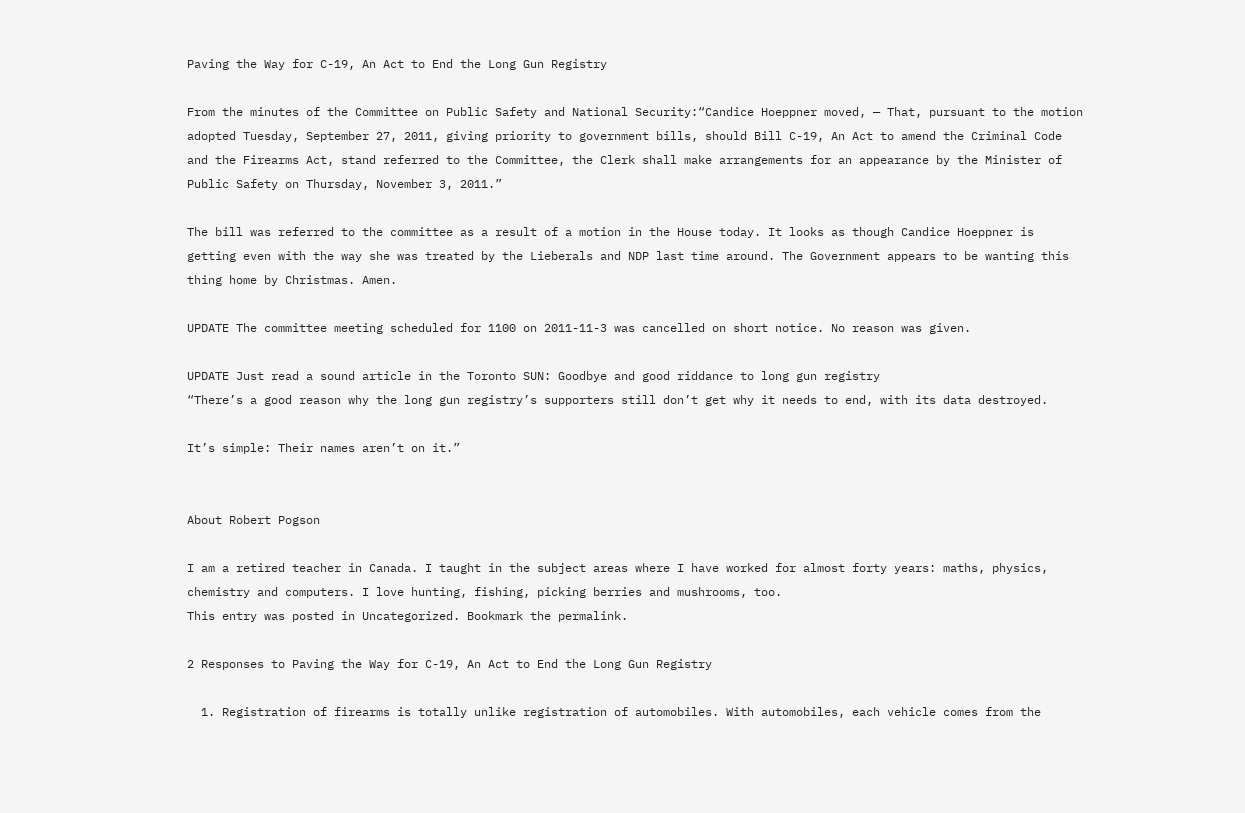Paving the Way for C-19, An Act to End the Long Gun Registry

From the minutes of the Committee on Public Safety and National Security:“Candice Hoeppner moved, — That, pursuant to the motion adopted Tuesday, September 27, 2011, giving priority to government bills, should Bill C-19, An Act to amend the Criminal Code and the Firearms Act, stand referred to the Committee, the Clerk shall make arrangements for an appearance by the Minister of Public Safety on Thursday, November 3, 2011.”

The bill was referred to the committee as a result of a motion in the House today. It looks as though Candice Hoeppner is getting even with the way she was treated by the Lieberals and NDP last time around. The Government appears to be wanting this thing home by Christmas. Amen.

UPDATE The committee meeting scheduled for 1100 on 2011-11-3 was cancelled on short notice. No reason was given.

UPDATE Just read a sound article in the Toronto SUN: Goodbye and good riddance to long gun registry
“There’s a good reason why the long gun registry’s supporters still don’t get why it needs to end, with its data destroyed.

It’s simple: Their names aren’t on it.”


About Robert Pogson

I am a retired teacher in Canada. I taught in the subject areas where I have worked for almost forty years: maths, physics, chemistry and computers. I love hunting, fishing, picking berries and mushrooms, too.
This entry was posted in Uncategorized. Bookmark the permalink.

2 Responses to Paving the Way for C-19, An Act to End the Long Gun Registry

  1. Registration of firearms is totally unlike registration of automobiles. With automobiles, each vehicle comes from the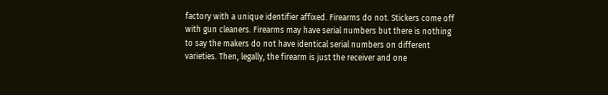factory with a unique identifier affixed. Firearms do not. Stickers come off with gun cleaners. Firearms may have serial numbers but there is nothing to say the makers do not have identical serial numbers on different varieties. Then, legally, the firearm is just the receiver and one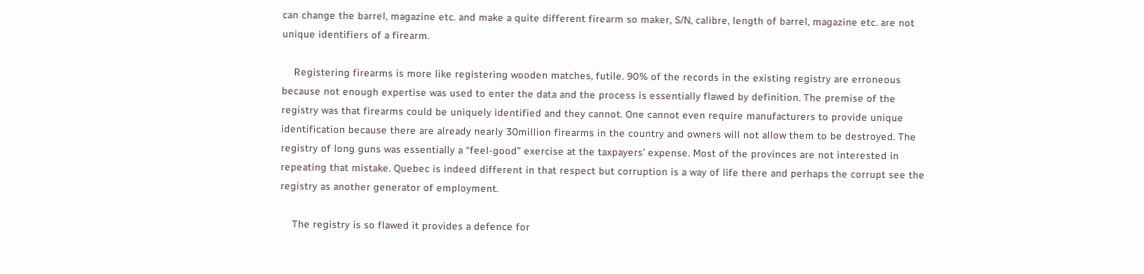can change the barrel, magazine etc. and make a quite different firearm so maker, S/N, calibre, length of barrel, magazine etc. are not unique identifiers of a firearm.

    Registering firearms is more like registering wooden matches, futile. 90% of the records in the existing registry are erroneous because not enough expertise was used to enter the data and the process is essentially flawed by definition. The premise of the registry was that firearms could be uniquely identified and they cannot. One cannot even require manufacturers to provide unique identification because there are already nearly 30million firearms in the country and owners will not allow them to be destroyed. The registry of long guns was essentially a “feel-good” exercise at the taxpayers’ expense. Most of the provinces are not interested in repeating that mistake. Quebec is indeed different in that respect but corruption is a way of life there and perhaps the corrupt see the registry as another generator of employment.

    The registry is so flawed it provides a defence for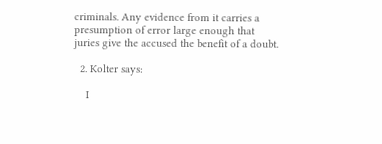criminals. Any evidence from it carries a presumption of error large enough that juries give the accused the benefit of a doubt.

  2. Kolter says:

    I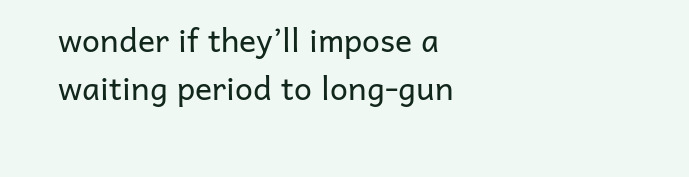wonder if they’ll impose a waiting period to long-gun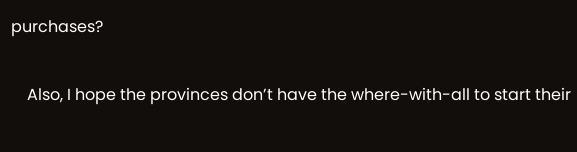purchases?

    Also, I hope the provinces don’t have the where-with-all to start their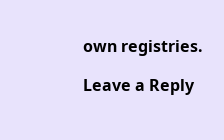own registries.

Leave a Reply